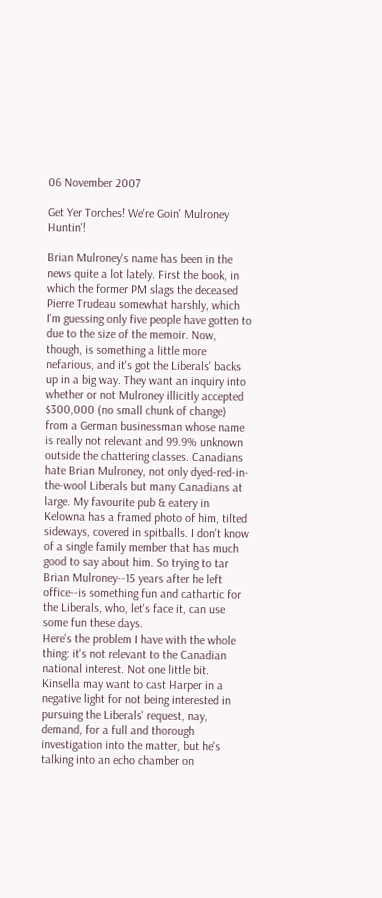06 November 2007

Get Yer Torches! We're Goin' Mulroney Huntin'!

Brian Mulroney's name has been in the news quite a lot lately. First the book, in which the former PM slags the deceased Pierre Trudeau somewhat harshly, which I'm guessing only five people have gotten to due to the size of the memoir. Now, though, is something a little more nefarious, and it's got the Liberals' backs up in a big way. They want an inquiry into whether or not Mulroney illicitly accepted $300,000 (no small chunk of change) from a German businessman whose name is really not relevant and 99.9% unknown outside the chattering classes. Canadians hate Brian Mulroney, not only dyed-red-in-the-wool Liberals but many Canadians at large. My favourite pub & eatery in Kelowna has a framed photo of him, tilted sideways, covered in spitballs. I don't know of a single family member that has much good to say about him. So trying to tar Brian Mulroney--15 years after he left office--is something fun and cathartic for the Liberals, who, let's face it, can use some fun these days.
Here's the problem I have with the whole thing: it's not relevant to the Canadian national interest. Not one little bit. Kinsella may want to cast Harper in a negative light for not being interested in pursuing the Liberals' request, nay, demand, for a full and thorough investigation into the matter, but he's talking into an echo chamber on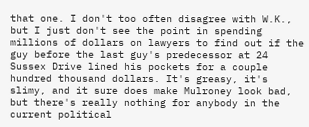that one. I don't too often disagree with W.K., but I just don't see the point in spending millions of dollars on lawyers to find out if the guy before the last guy's predecessor at 24 Sussex Drive lined his pockets for a couple hundred thousand dollars. It's greasy, it's slimy, and it sure does make Mulroney look bad, but there's really nothing for anybody in the current political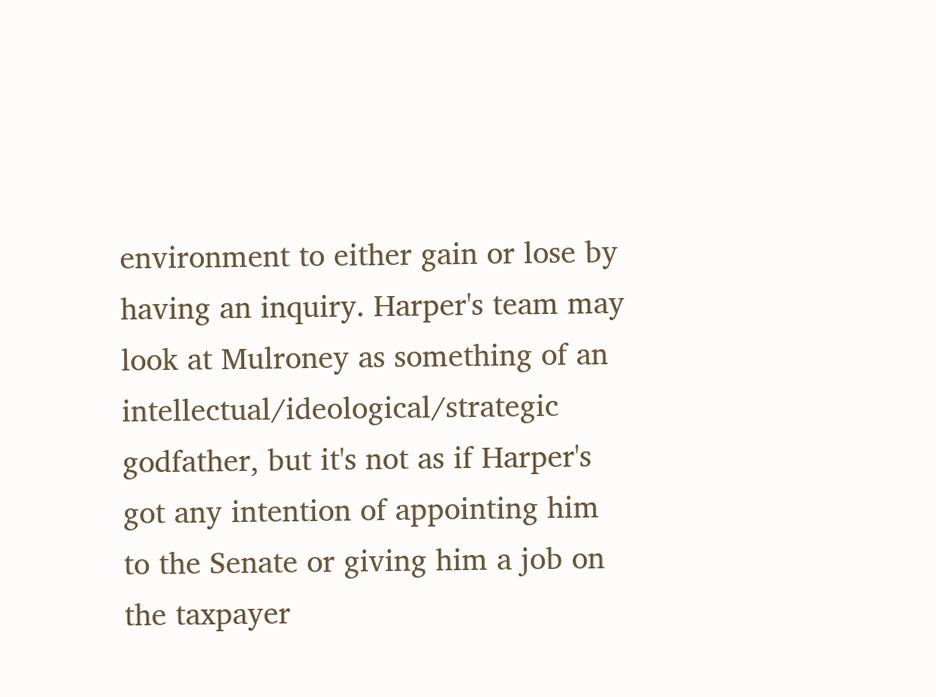environment to either gain or lose by having an inquiry. Harper's team may look at Mulroney as something of an intellectual/ideological/strategic godfather, but it's not as if Harper's got any intention of appointing him to the Senate or giving him a job on the taxpayer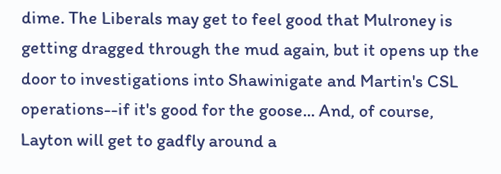dime. The Liberals may get to feel good that Mulroney is getting dragged through the mud again, but it opens up the door to investigations into Shawinigate and Martin's CSL operations--if it's good for the goose... And, of course, Layton will get to gadfly around a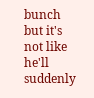bunch but it's not like he'll suddenly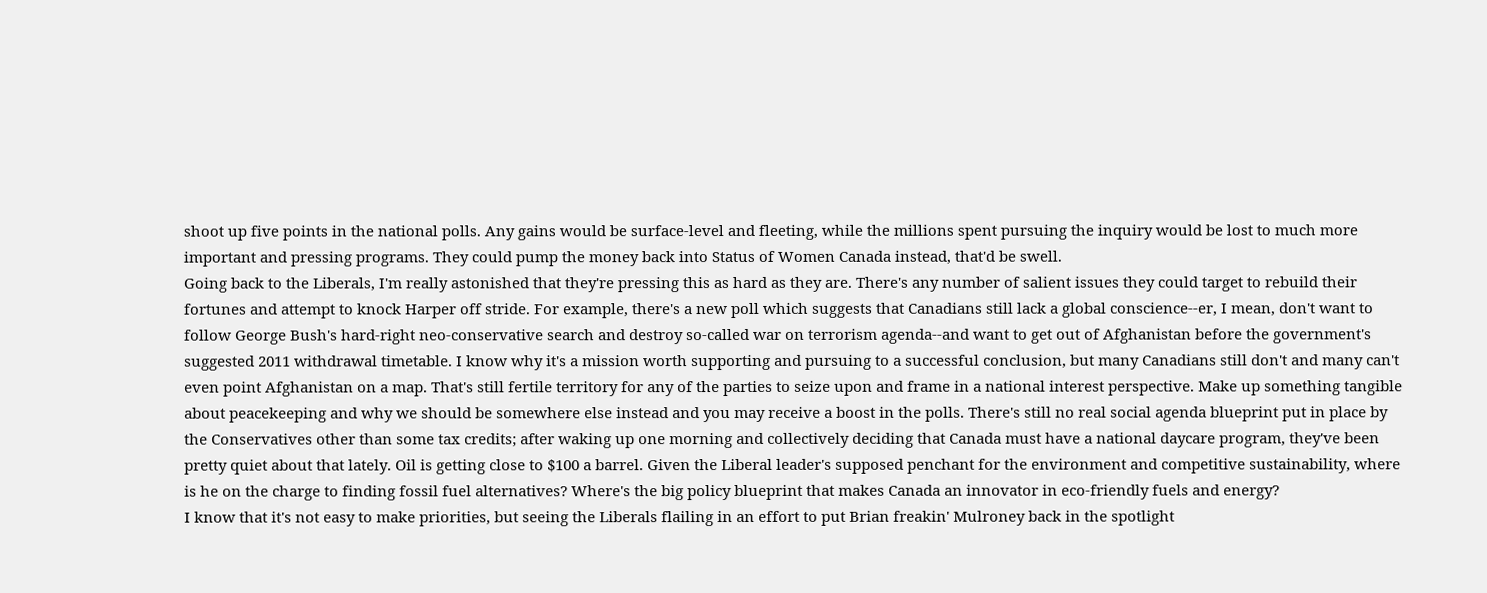shoot up five points in the national polls. Any gains would be surface-level and fleeting, while the millions spent pursuing the inquiry would be lost to much more important and pressing programs. They could pump the money back into Status of Women Canada instead, that'd be swell.
Going back to the Liberals, I'm really astonished that they're pressing this as hard as they are. There's any number of salient issues they could target to rebuild their fortunes and attempt to knock Harper off stride. For example, there's a new poll which suggests that Canadians still lack a global conscience--er, I mean, don't want to follow George Bush's hard-right neo-conservative search and destroy so-called war on terrorism agenda--and want to get out of Afghanistan before the government's suggested 2011 withdrawal timetable. I know why it's a mission worth supporting and pursuing to a successful conclusion, but many Canadians still don't and many can't even point Afghanistan on a map. That's still fertile territory for any of the parties to seize upon and frame in a national interest perspective. Make up something tangible about peacekeeping and why we should be somewhere else instead and you may receive a boost in the polls. There's still no real social agenda blueprint put in place by the Conservatives other than some tax credits; after waking up one morning and collectively deciding that Canada must have a national daycare program, they've been pretty quiet about that lately. Oil is getting close to $100 a barrel. Given the Liberal leader's supposed penchant for the environment and competitive sustainability, where is he on the charge to finding fossil fuel alternatives? Where's the big policy blueprint that makes Canada an innovator in eco-friendly fuels and energy?
I know that it's not easy to make priorities, but seeing the Liberals flailing in an effort to put Brian freakin' Mulroney back in the spotlight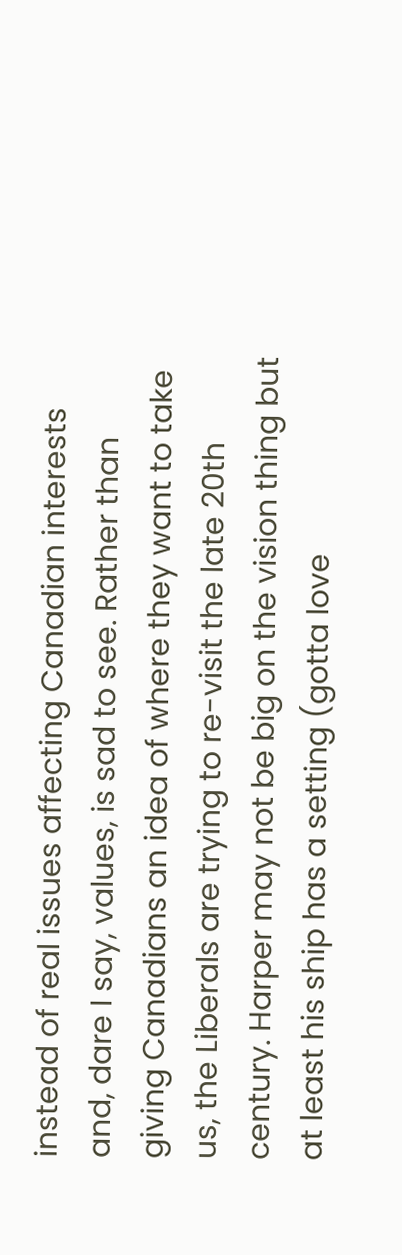instead of real issues affecting Canadian interests and, dare I say, values, is sad to see. Rather than giving Canadians an idea of where they want to take us, the Liberals are trying to re-visit the late 20th century. Harper may not be big on the vision thing but at least his ship has a setting (gotta love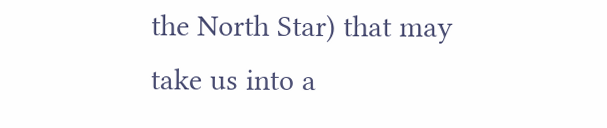the North Star) that may take us into a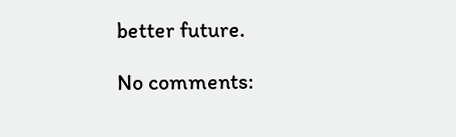better future.

No comments: